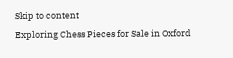Skip to content
Exploring Chess Pieces for Sale in Oxford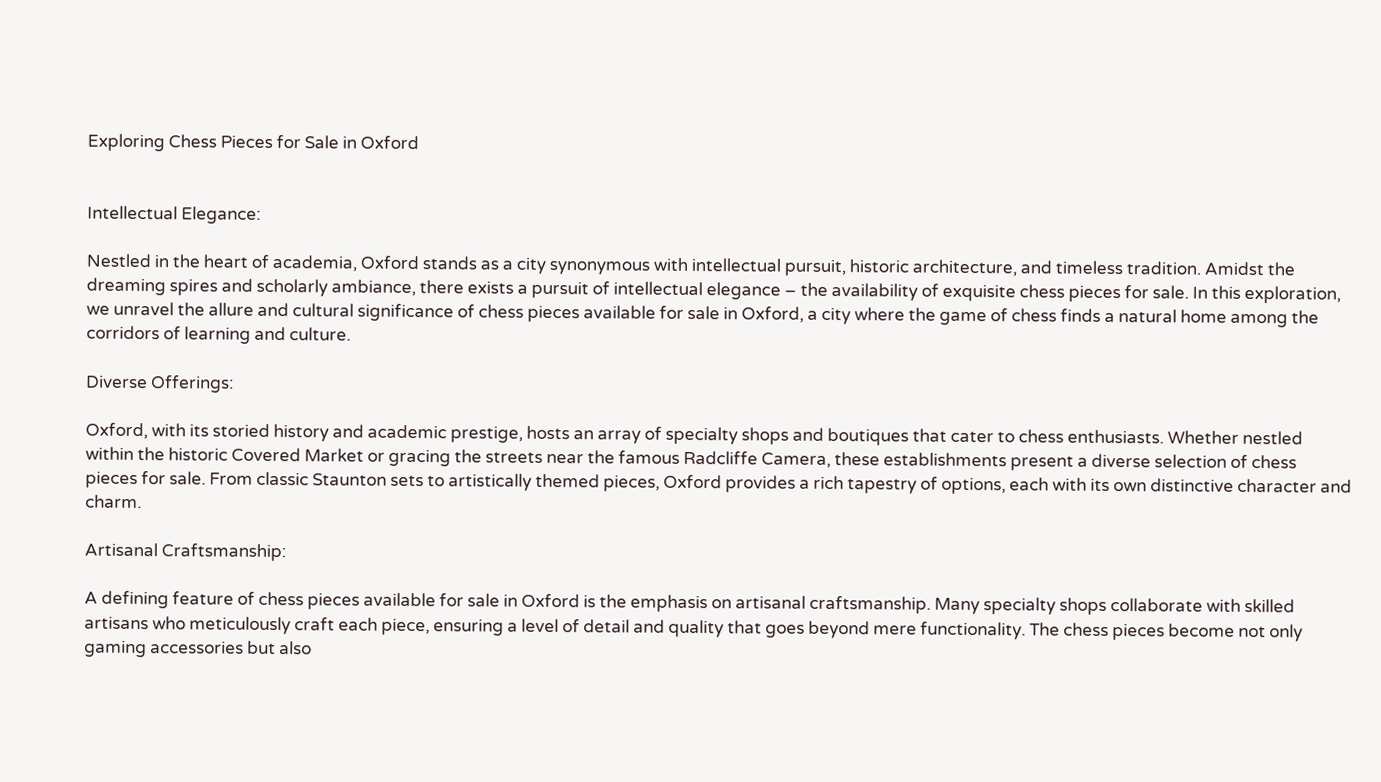Exploring Chess Pieces for Sale in Oxford


Intellectual Elegance:

Nestled in the heart of academia, Oxford stands as a city synonymous with intellectual pursuit, historic architecture, and timeless tradition. Amidst the dreaming spires and scholarly ambiance, there exists a pursuit of intellectual elegance – the availability of exquisite chess pieces for sale. In this exploration, we unravel the allure and cultural significance of chess pieces available for sale in Oxford, a city where the game of chess finds a natural home among the corridors of learning and culture.

Diverse Offerings:

Oxford, with its storied history and academic prestige, hosts an array of specialty shops and boutiques that cater to chess enthusiasts. Whether nestled within the historic Covered Market or gracing the streets near the famous Radcliffe Camera, these establishments present a diverse selection of chess pieces for sale. From classic Staunton sets to artistically themed pieces, Oxford provides a rich tapestry of options, each with its own distinctive character and charm.

Artisanal Craftsmanship:

A defining feature of chess pieces available for sale in Oxford is the emphasis on artisanal craftsmanship. Many specialty shops collaborate with skilled artisans who meticulously craft each piece, ensuring a level of detail and quality that goes beyond mere functionality. The chess pieces become not only gaming accessories but also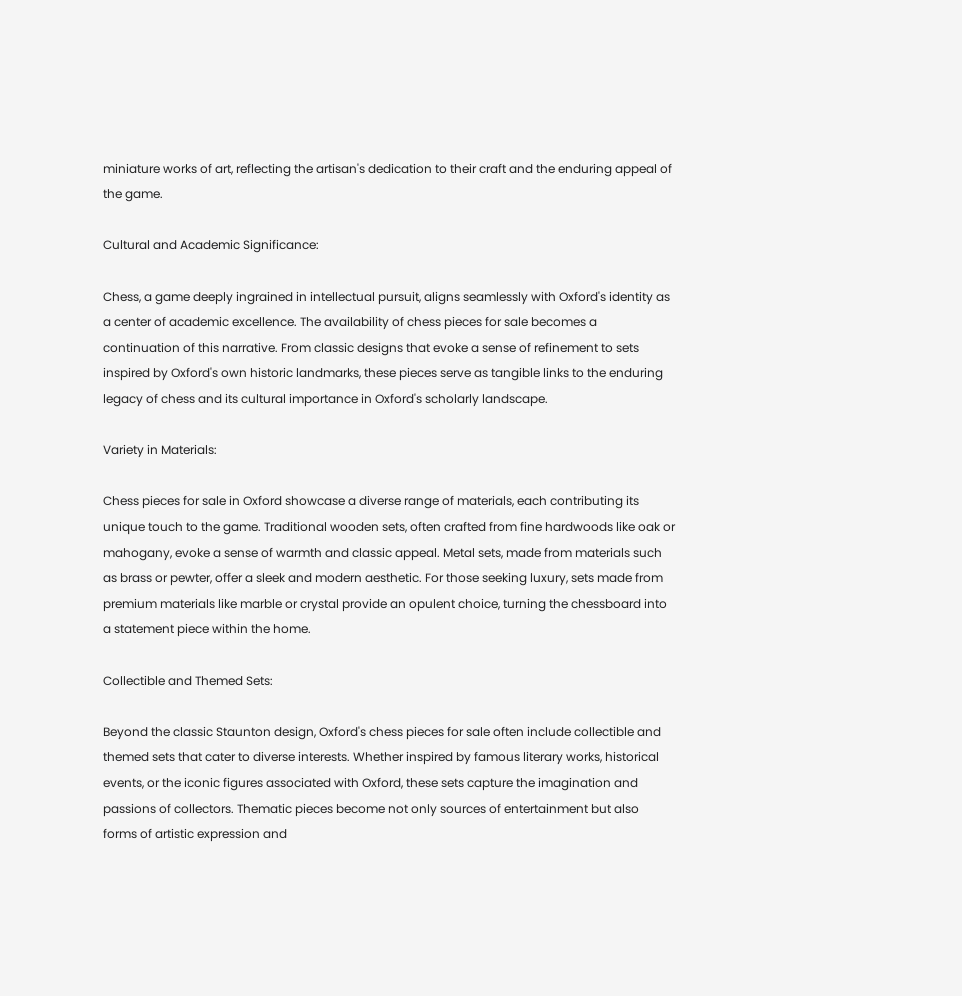miniature works of art, reflecting the artisan's dedication to their craft and the enduring appeal of the game.

Cultural and Academic Significance:

Chess, a game deeply ingrained in intellectual pursuit, aligns seamlessly with Oxford's identity as a center of academic excellence. The availability of chess pieces for sale becomes a continuation of this narrative. From classic designs that evoke a sense of refinement to sets inspired by Oxford's own historic landmarks, these pieces serve as tangible links to the enduring legacy of chess and its cultural importance in Oxford's scholarly landscape.

Variety in Materials:

Chess pieces for sale in Oxford showcase a diverse range of materials, each contributing its unique touch to the game. Traditional wooden sets, often crafted from fine hardwoods like oak or mahogany, evoke a sense of warmth and classic appeal. Metal sets, made from materials such as brass or pewter, offer a sleek and modern aesthetic. For those seeking luxury, sets made from premium materials like marble or crystal provide an opulent choice, turning the chessboard into a statement piece within the home.

Collectible and Themed Sets:

Beyond the classic Staunton design, Oxford's chess pieces for sale often include collectible and themed sets that cater to diverse interests. Whether inspired by famous literary works, historical events, or the iconic figures associated with Oxford, these sets capture the imagination and passions of collectors. Thematic pieces become not only sources of entertainment but also forms of artistic expression and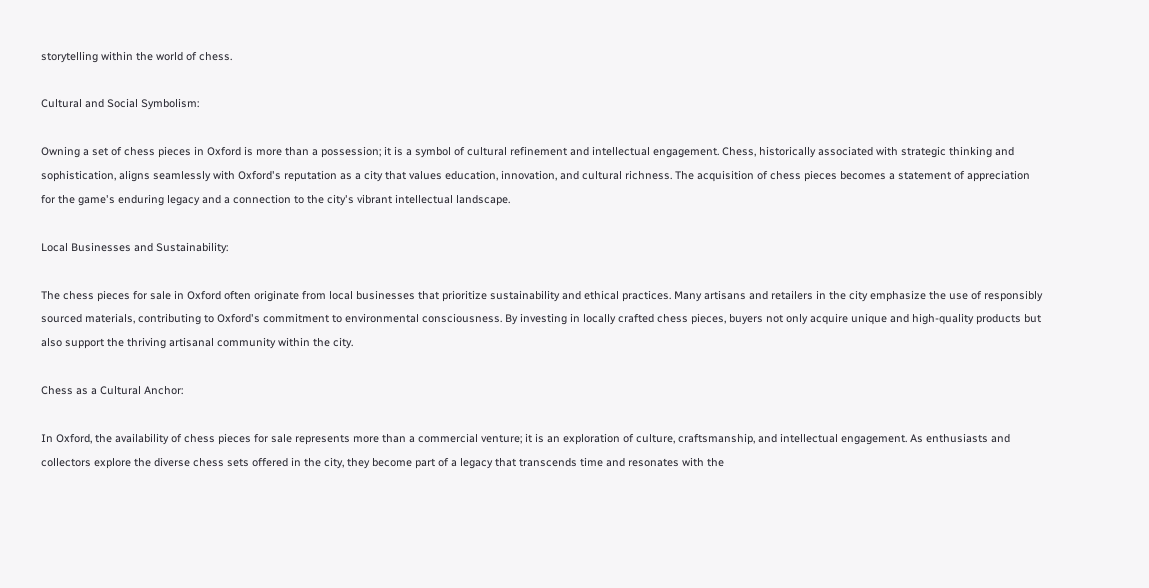storytelling within the world of chess.

Cultural and Social Symbolism:

Owning a set of chess pieces in Oxford is more than a possession; it is a symbol of cultural refinement and intellectual engagement. Chess, historically associated with strategic thinking and sophistication, aligns seamlessly with Oxford's reputation as a city that values education, innovation, and cultural richness. The acquisition of chess pieces becomes a statement of appreciation for the game's enduring legacy and a connection to the city's vibrant intellectual landscape.

Local Businesses and Sustainability:

The chess pieces for sale in Oxford often originate from local businesses that prioritize sustainability and ethical practices. Many artisans and retailers in the city emphasize the use of responsibly sourced materials, contributing to Oxford's commitment to environmental consciousness. By investing in locally crafted chess pieces, buyers not only acquire unique and high-quality products but also support the thriving artisanal community within the city.

Chess as a Cultural Anchor:

In Oxford, the availability of chess pieces for sale represents more than a commercial venture; it is an exploration of culture, craftsmanship, and intellectual engagement. As enthusiasts and collectors explore the diverse chess sets offered in the city, they become part of a legacy that transcends time and resonates with the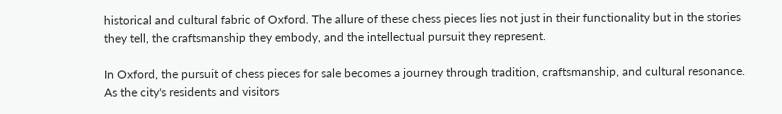historical and cultural fabric of Oxford. The allure of these chess pieces lies not just in their functionality but in the stories they tell, the craftsmanship they embody, and the intellectual pursuit they represent.

In Oxford, the pursuit of chess pieces for sale becomes a journey through tradition, craftsmanship, and cultural resonance. As the city's residents and visitors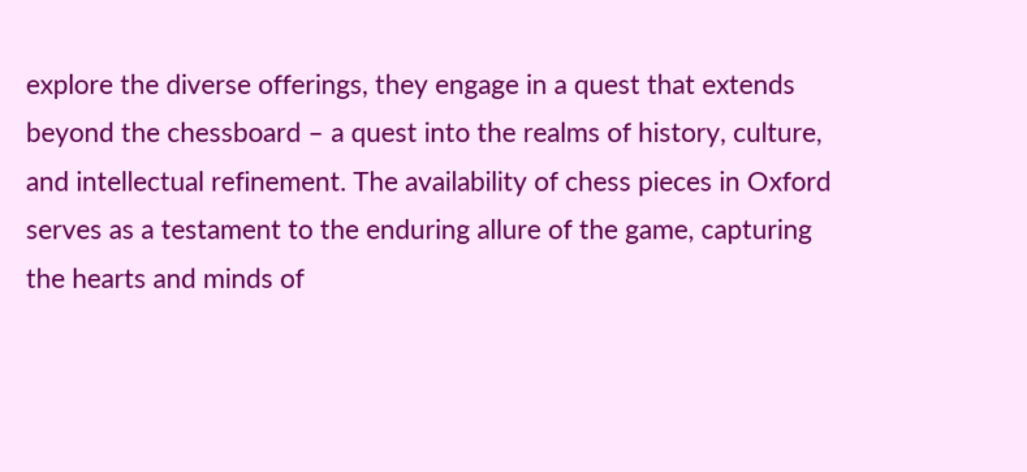explore the diverse offerings, they engage in a quest that extends beyond the chessboard – a quest into the realms of history, culture, and intellectual refinement. The availability of chess pieces in Oxford serves as a testament to the enduring allure of the game, capturing the hearts and minds of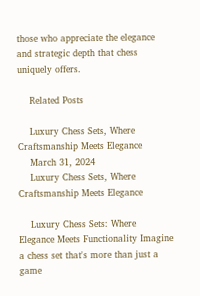those who appreciate the elegance and strategic depth that chess uniquely offers.

    Related Posts

    Luxury Chess Sets, Where Craftsmanship Meets Elegance
    March 31, 2024
    Luxury Chess Sets, Where Craftsmanship Meets Elegance

    Luxury Chess Sets: Where Elegance Meets Functionality Imagine a chess set that's more than just a game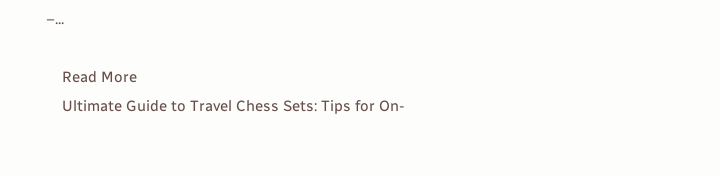–...

    Read More
    Ultimate Guide to Travel Chess Sets: Tips for On-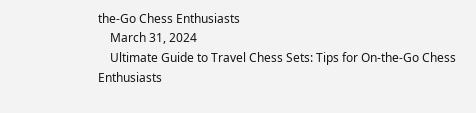the-Go Chess Enthusiasts
    March 31, 2024
    Ultimate Guide to Travel Chess Sets: Tips for On-the-Go Chess Enthusiasts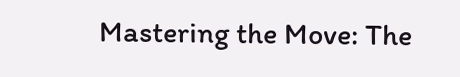Mastering the Move: The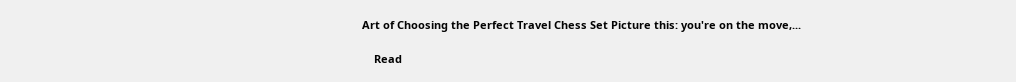Art of Choosing the Perfect Travel Chess Set Picture this: you're on the move,...

    Read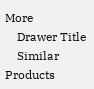More
    Drawer Title
    Similar Products